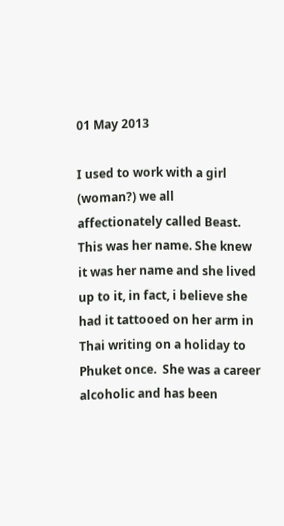01 May 2013

I used to work with a girl (woman?) we all affectionately called Beast.  This was her name. She knew it was her name and she lived up to it, in fact, i believe she had it tattooed on her arm in Thai writing on a holiday to Phuket once.  She was a career alcoholic and has been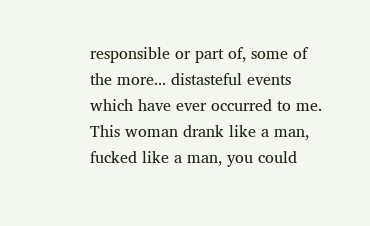responsible or part of, some of the more... distasteful events which have ever occurred to me.  This woman drank like a man, fucked like a man, you could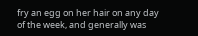fry an egg on her hair on any day of the week, and generally was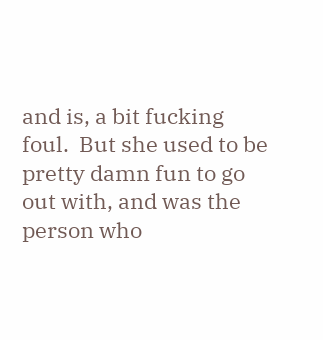and is, a bit fucking foul.  But she used to be pretty damn fun to go out with, and was the person who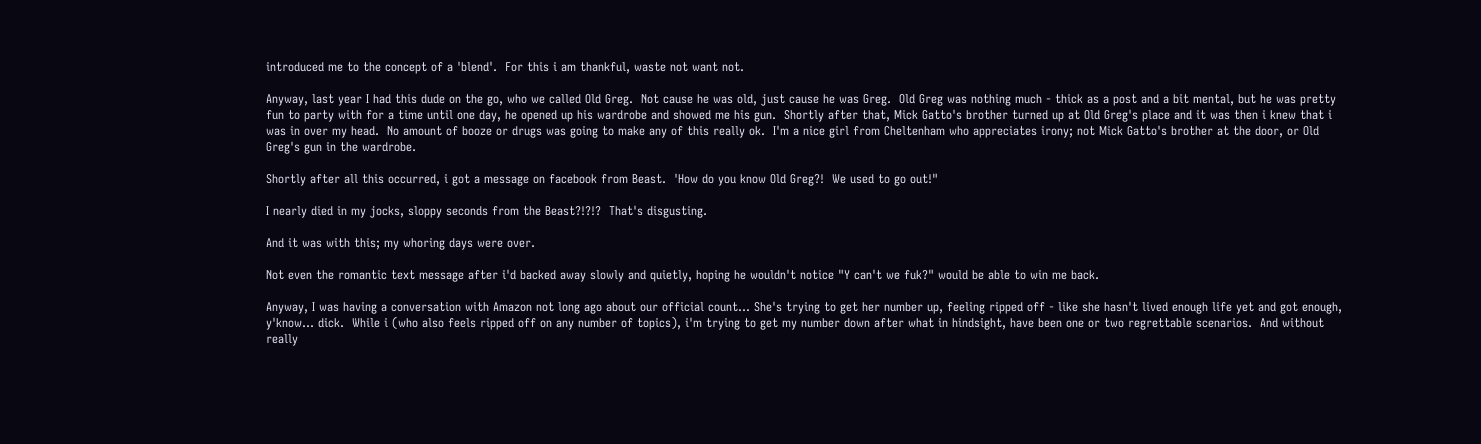introduced me to the concept of a 'blend'.  For this i am thankful, waste not want not.

Anyway, last year I had this dude on the go, who we called Old Greg.  Not cause he was old, just cause he was Greg.  Old Greg was nothing much - thick as a post and a bit mental, but he was pretty fun to party with for a time until one day, he opened up his wardrobe and showed me his gun.  Shortly after that, Mick Gatto's brother turned up at Old Greg's place and it was then i knew that i was in over my head.  No amount of booze or drugs was going to make any of this really ok.  I'm a nice girl from Cheltenham who appreciates irony; not Mick Gatto's brother at the door, or Old Greg's gun in the wardrobe.

Shortly after all this occurred, i got a message on facebook from Beast.  'How do you know Old Greg?!  We used to go out!"

I nearly died in my jocks, sloppy seconds from the Beast?!?!?  That's disgusting.

And it was with this; my whoring days were over.

Not even the romantic text message after i'd backed away slowly and quietly, hoping he wouldn't notice "Y can't we fuk?" would be able to win me back.

Anyway, I was having a conversation with Amazon not long ago about our official count... She's trying to get her number up, feeling ripped off - like she hasn't lived enough life yet and got enough, y'know... dick.  While i (who also feels ripped off on any number of topics), i'm trying to get my number down after what in hindsight, have been one or two regrettable scenarios.  And without really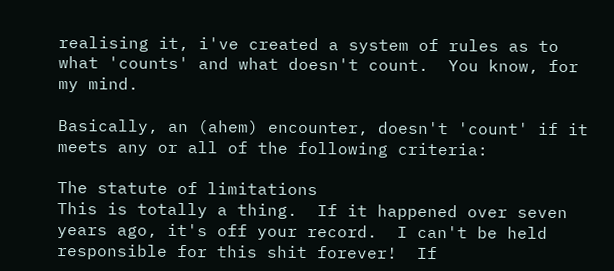realising it, i've created a system of rules as to what 'counts' and what doesn't count.  You know, for my mind.

Basically, an (ahem) encounter, doesn't 'count' if it meets any or all of the following criteria:

The statute of limitations
This is totally a thing.  If it happened over seven years ago, it's off your record.  I can't be held responsible for this shit forever!  If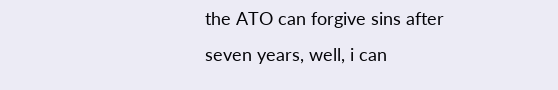the ATO can forgive sins after seven years, well, i can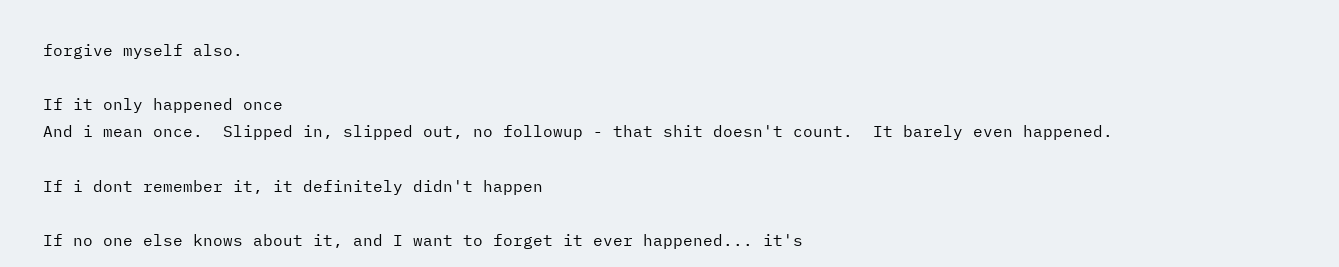forgive myself also.

If it only happened once
And i mean once.  Slipped in, slipped out, no followup - that shit doesn't count.  It barely even happened.

If i dont remember it, it definitely didn't happen

If no one else knows about it, and I want to forget it ever happened... it's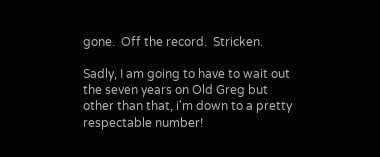gone.  Off the record.  Stricken.

Sadly, I am going to have to wait out the seven years on Old Greg but other than that, i'm down to a pretty respectable number!